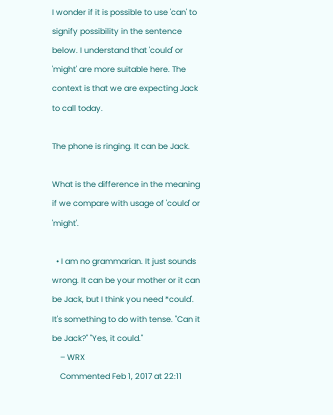I wonder if it is possible to use 'can' to signify possibility in the sentence below. I understand that 'could' or 'might' are more suitable here. The context is that we are expecting Jack to call today.

The phone is ringing. It can be Jack.

What is the difference in the meaning if we compare with usage of 'could' or 'might'.

  • I am no grammarian. It just sounds wrong. It can be your mother or it can be Jack, but I think you need *could'. It's something to do with tense. "Can it be Jack?" "Yes, it could."
    – WRX
    Commented Feb 1, 2017 at 22:11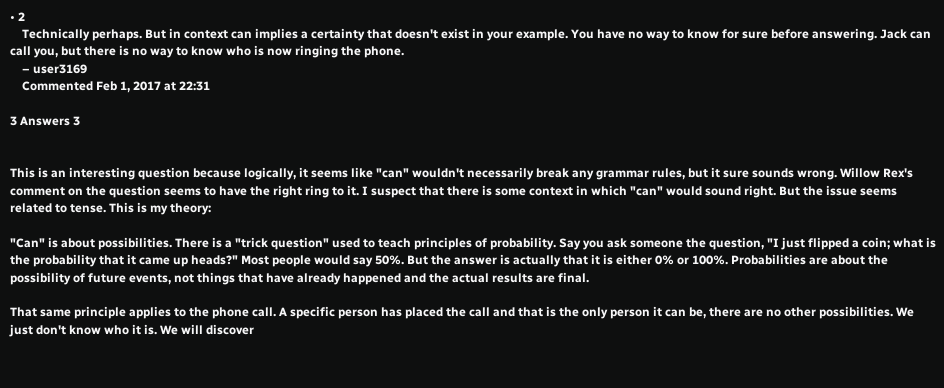• 2
    Technically perhaps. But in context can implies a certainty that doesn't exist in your example. You have no way to know for sure before answering. Jack can call you, but there is no way to know who is now ringing the phone.
    – user3169
    Commented Feb 1, 2017 at 22:31

3 Answers 3


This is an interesting question because logically, it seems like "can" wouldn't necessarily break any grammar rules, but it sure sounds wrong. Willow Rex's comment on the question seems to have the right ring to it. I suspect that there is some context in which "can" would sound right. But the issue seems related to tense. This is my theory:

"Can" is about possibilities. There is a "trick question" used to teach principles of probability. Say you ask someone the question, "I just flipped a coin; what is the probability that it came up heads?" Most people would say 50%. But the answer is actually that it is either 0% or 100%. Probabilities are about the possibility of future events, not things that have already happened and the actual results are final.

That same principle applies to the phone call. A specific person has placed the call and that is the only person it can be, there are no other possibilities. We just don't know who it is. We will discover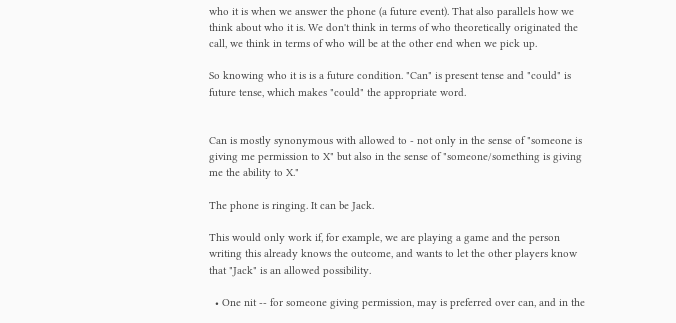who it is when we answer the phone (a future event). That also parallels how we think about who it is. We don't think in terms of who theoretically originated the call, we think in terms of who will be at the other end when we pick up.

So knowing who it is is a future condition. "Can" is present tense and "could" is future tense, which makes "could" the appropriate word.


Can is mostly synonymous with allowed to - not only in the sense of "someone is giving me permission to X" but also in the sense of "someone/something is giving me the ability to X."

The phone is ringing. It can be Jack.

This would only work if, for example, we are playing a game and the person writing this already knows the outcome, and wants to let the other players know that "Jack" is an allowed possibility.

  • One nit -- for someone giving permission, may is preferred over can, and in the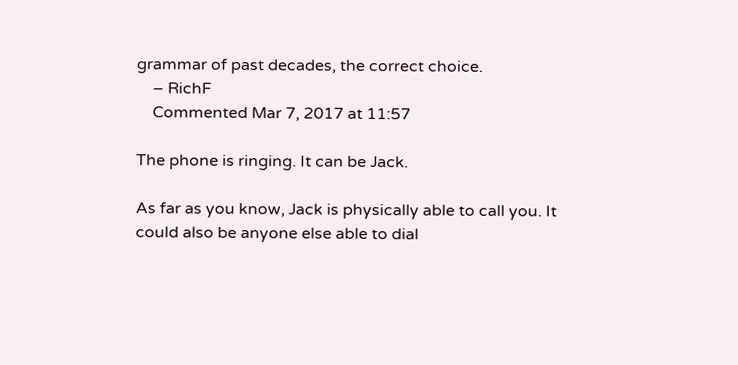grammar of past decades, the correct choice.
    – RichF
    Commented Mar 7, 2017 at 11:57

The phone is ringing. It can be Jack.

As far as you know, Jack is physically able to call you. It could also be anyone else able to dial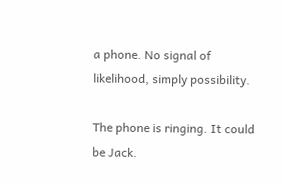a phone. No signal of likelihood, simply possibility.

The phone is ringing. It could be Jack.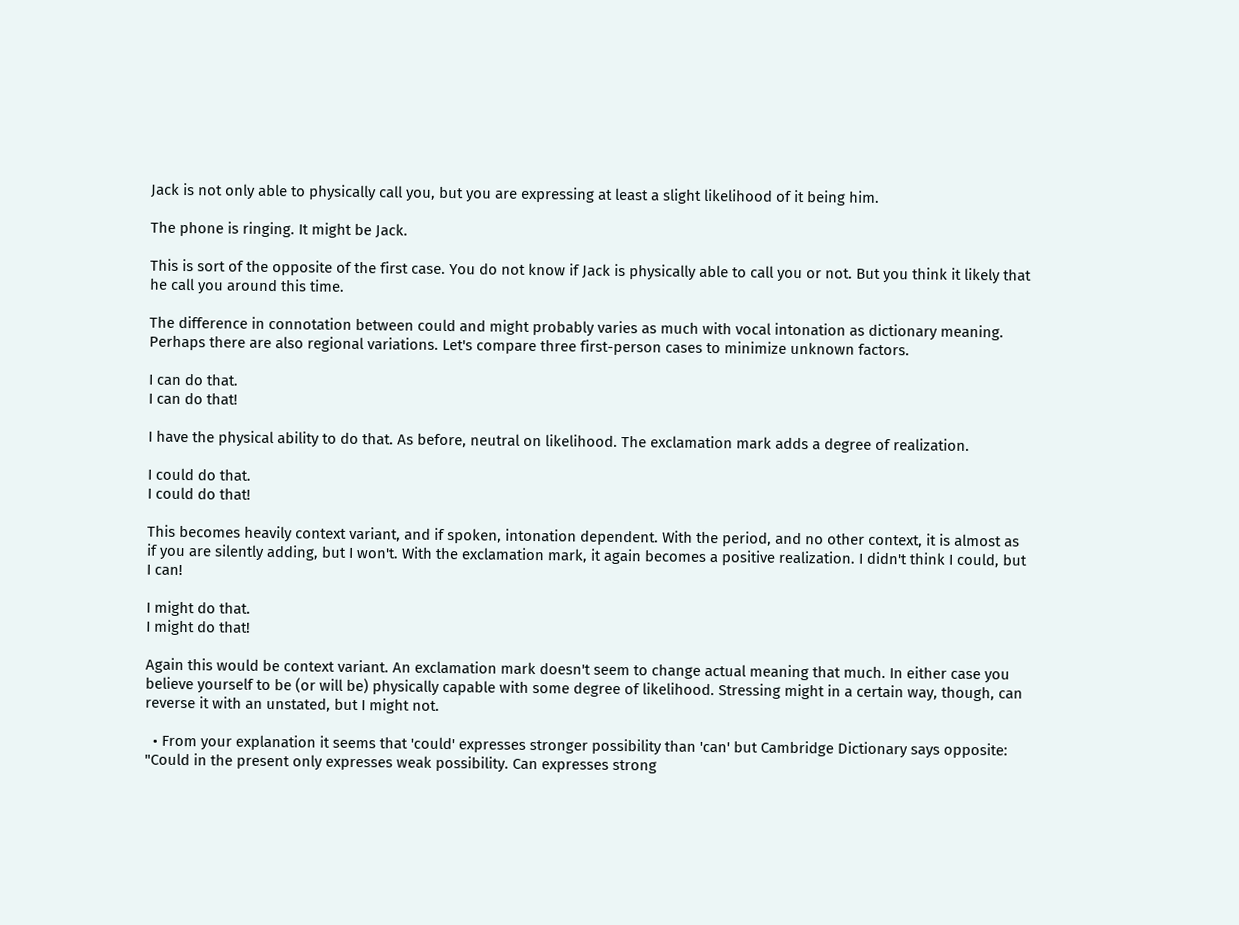Jack is not only able to physically call you, but you are expressing at least a slight likelihood of it being him.

The phone is ringing. It might be Jack.

This is sort of the opposite of the first case. You do not know if Jack is physically able to call you or not. But you think it likely that he call you around this time.

The difference in connotation between could and might probably varies as much with vocal intonation as dictionary meaning. Perhaps there are also regional variations. Let's compare three first-person cases to minimize unknown factors.

I can do that.
I can do that!

I have the physical ability to do that. As before, neutral on likelihood. The exclamation mark adds a degree of realization.

I could do that.
I could do that!

This becomes heavily context variant, and if spoken, intonation dependent. With the period, and no other context, it is almost as if you are silently adding, but I won't. With the exclamation mark, it again becomes a positive realization. I didn't think I could, but I can!

I might do that.
I might do that!

Again this would be context variant. An exclamation mark doesn't seem to change actual meaning that much. In either case you believe yourself to be (or will be) physically capable with some degree of likelihood. Stressing might in a certain way, though, can reverse it with an unstated, but I might not.

  • From your explanation it seems that 'could' expresses stronger possibility than 'can' but Cambridge Dictionary says opposite: "Could in the present only expresses weak possibility. Can expresses strong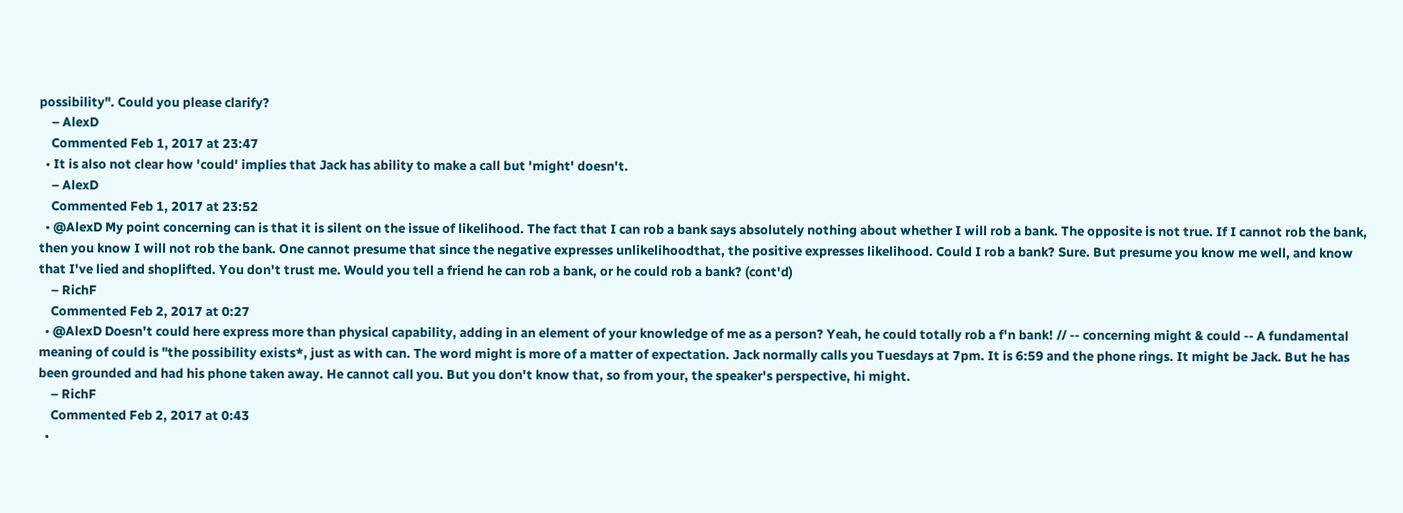possibility". Could you please clarify?
    – AlexD
    Commented Feb 1, 2017 at 23:47
  • It is also not clear how 'could' implies that Jack has ability to make a call but 'might' doesn't.
    – AlexD
    Commented Feb 1, 2017 at 23:52
  • @AlexD My point concerning can is that it is silent on the issue of likelihood. The fact that I can rob a bank says absolutely nothing about whether I will rob a bank. The opposite is not true. If I cannot rob the bank, then you know I will not rob the bank. One cannot presume that since the negative expresses unlikelihoodthat, the positive expresses likelihood. Could I rob a bank? Sure. But presume you know me well, and know that I've lied and shoplifted. You don't trust me. Would you tell a friend he can rob a bank, or he could rob a bank? (cont'd)
    – RichF
    Commented Feb 2, 2017 at 0:27
  • @AlexD Doesn't could here express more than physical capability, adding in an element of your knowledge of me as a person? Yeah, he could totally rob a f'n bank! // -- concerning might & could -- A fundamental meaning of could is "the possibility exists*, just as with can. The word might is more of a matter of expectation. Jack normally calls you Tuesdays at 7pm. It is 6:59 and the phone rings. It might be Jack. But he has been grounded and had his phone taken away. He cannot call you. But you don't know that, so from your, the speaker's perspective, hi might.
    – RichF
    Commented Feb 2, 2017 at 0:43
  •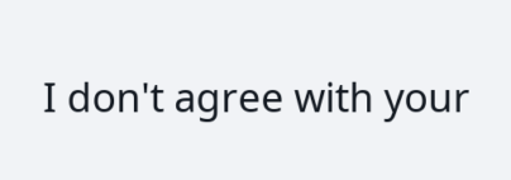I don't agree with your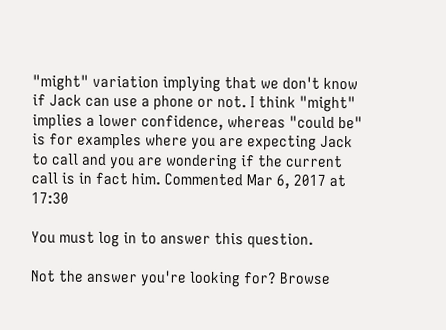"might" variation implying that we don't know if Jack can use a phone or not. I think "might" implies a lower confidence, whereas "could be" is for examples where you are expecting Jack to call and you are wondering if the current call is in fact him. Commented Mar 6, 2017 at 17:30

You must log in to answer this question.

Not the answer you're looking for? Browse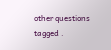other questions tagged .